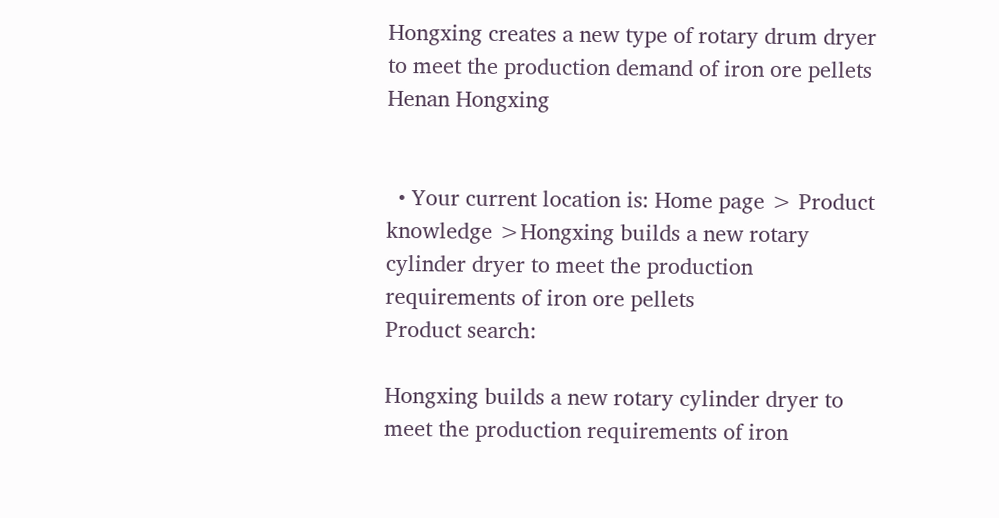Hongxing creates a new type of rotary drum dryer to meet the production demand of iron ore pellets Henan Hongxing


  • Your current location is: Home page > Product knowledge >Hongxing builds a new rotary cylinder dryer to meet the production requirements of iron ore pellets
Product search:

Hongxing builds a new rotary cylinder dryer to meet the production requirements of iron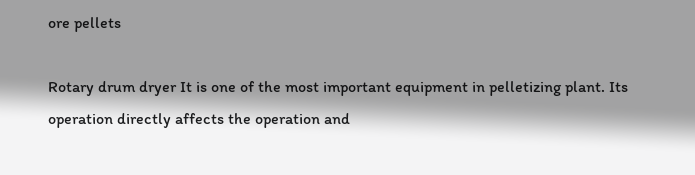ore pellets

Rotary drum dryer It is one of the most important equipment in pelletizing plant. Its operation directly affects the operation and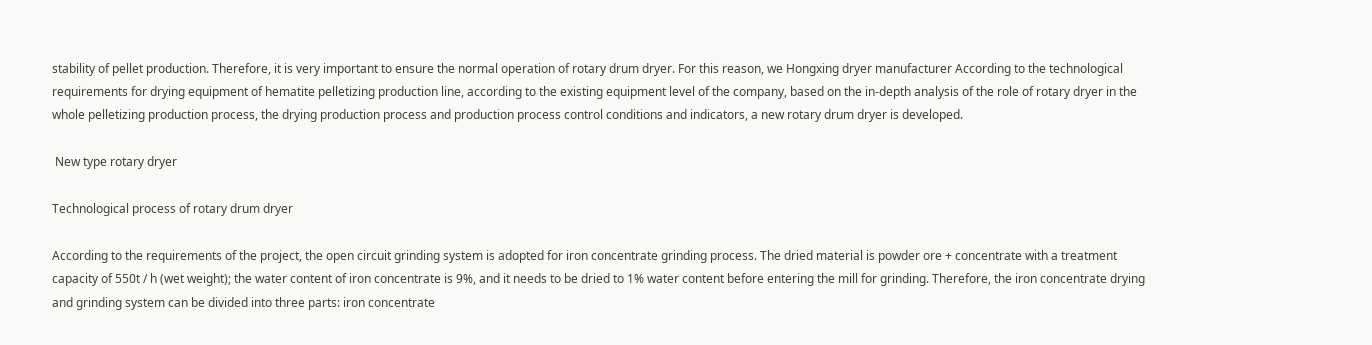stability of pellet production. Therefore, it is very important to ensure the normal operation of rotary drum dryer. For this reason, we Hongxing dryer manufacturer According to the technological requirements for drying equipment of hematite pelletizing production line, according to the existing equipment level of the company, based on the in-depth analysis of the role of rotary dryer in the whole pelletizing production process, the drying production process and production process control conditions and indicators, a new rotary drum dryer is developed.

 New type rotary dryer

Technological process of rotary drum dryer

According to the requirements of the project, the open circuit grinding system is adopted for iron concentrate grinding process. The dried material is powder ore + concentrate with a treatment capacity of 550t / h (wet weight); the water content of iron concentrate is 9%, and it needs to be dried to 1% water content before entering the mill for grinding. Therefore, the iron concentrate drying and grinding system can be divided into three parts: iron concentrate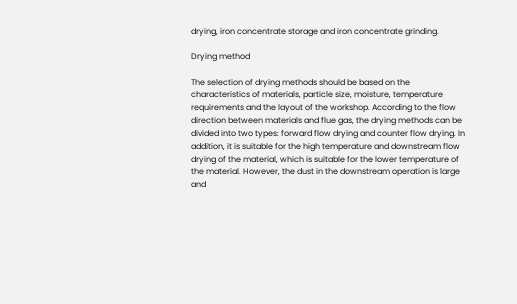drying, iron concentrate storage and iron concentrate grinding.

Drying method

The selection of drying methods should be based on the characteristics of materials, particle size, moisture, temperature requirements and the layout of the workshop. According to the flow direction between materials and flue gas, the drying methods can be divided into two types: forward flow drying and counter flow drying. In addition, it is suitable for the high temperature and downstream flow drying of the material, which is suitable for the lower temperature of the material. However, the dust in the downstream operation is large and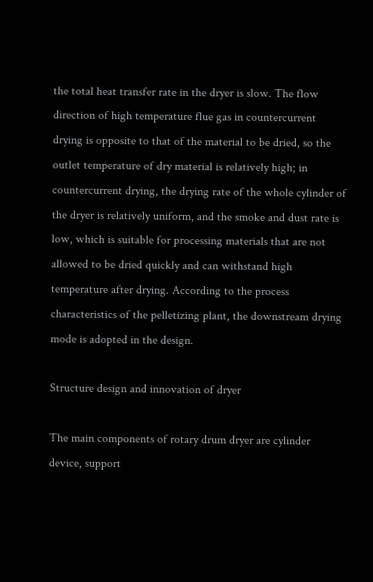the total heat transfer rate in the dryer is slow. The flow direction of high temperature flue gas in countercurrent drying is opposite to that of the material to be dried, so the outlet temperature of dry material is relatively high; in countercurrent drying, the drying rate of the whole cylinder of the dryer is relatively uniform, and the smoke and dust rate is low, which is suitable for processing materials that are not allowed to be dried quickly and can withstand high temperature after drying. According to the process characteristics of the pelletizing plant, the downstream drying mode is adopted in the design.

Structure design and innovation of dryer

The main components of rotary drum dryer are cylinder device, support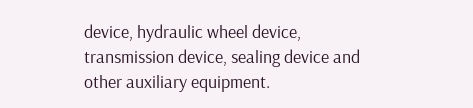device, hydraulic wheel device, transmission device, sealing device and other auxiliary equipment.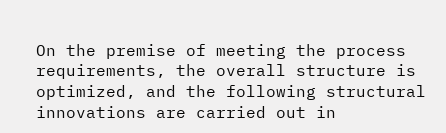On the premise of meeting the process requirements, the overall structure is optimized, and the following structural innovations are carried out in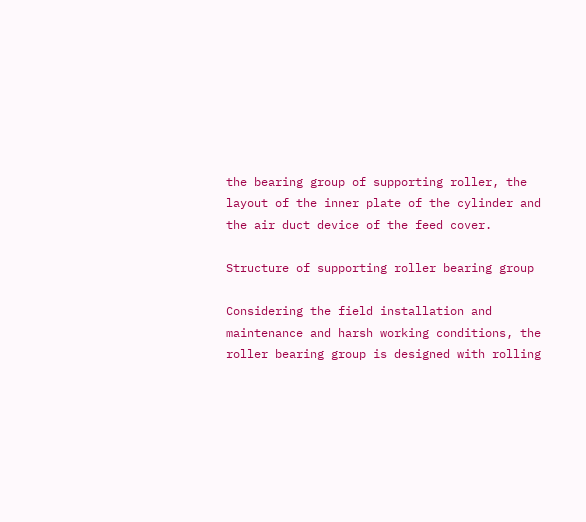the bearing group of supporting roller, the layout of the inner plate of the cylinder and the air duct device of the feed cover.

Structure of supporting roller bearing group

Considering the field installation and maintenance and harsh working conditions, the roller bearing group is designed with rolling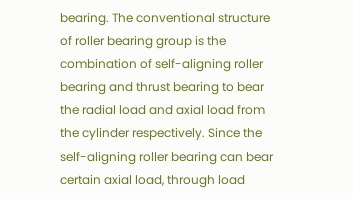bearing. The conventional structure of roller bearing group is the combination of self-aligning roller bearing and thrust bearing to bear the radial load and axial load from the cylinder respectively. Since the self-aligning roller bearing can bear certain axial load, through load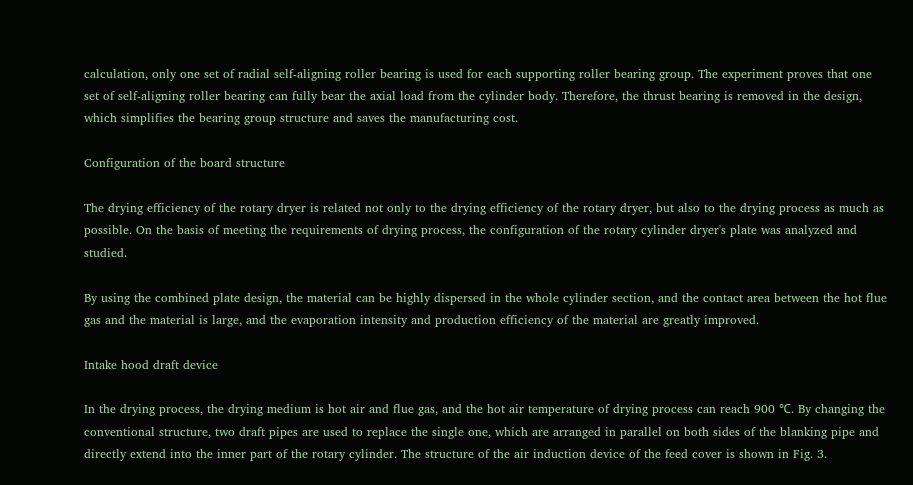calculation, only one set of radial self-aligning roller bearing is used for each supporting roller bearing group. The experiment proves that one set of self-aligning roller bearing can fully bear the axial load from the cylinder body. Therefore, the thrust bearing is removed in the design, which simplifies the bearing group structure and saves the manufacturing cost.

Configuration of the board structure

The drying efficiency of the rotary dryer is related not only to the drying efficiency of the rotary dryer, but also to the drying process as much as possible. On the basis of meeting the requirements of drying process, the configuration of the rotary cylinder dryer's plate was analyzed and studied.

By using the combined plate design, the material can be highly dispersed in the whole cylinder section, and the contact area between the hot flue gas and the material is large, and the evaporation intensity and production efficiency of the material are greatly improved.

Intake hood draft device

In the drying process, the drying medium is hot air and flue gas, and the hot air temperature of drying process can reach 900 ℃. By changing the conventional structure, two draft pipes are used to replace the single one, which are arranged in parallel on both sides of the blanking pipe and directly extend into the inner part of the rotary cylinder. The structure of the air induction device of the feed cover is shown in Fig. 3.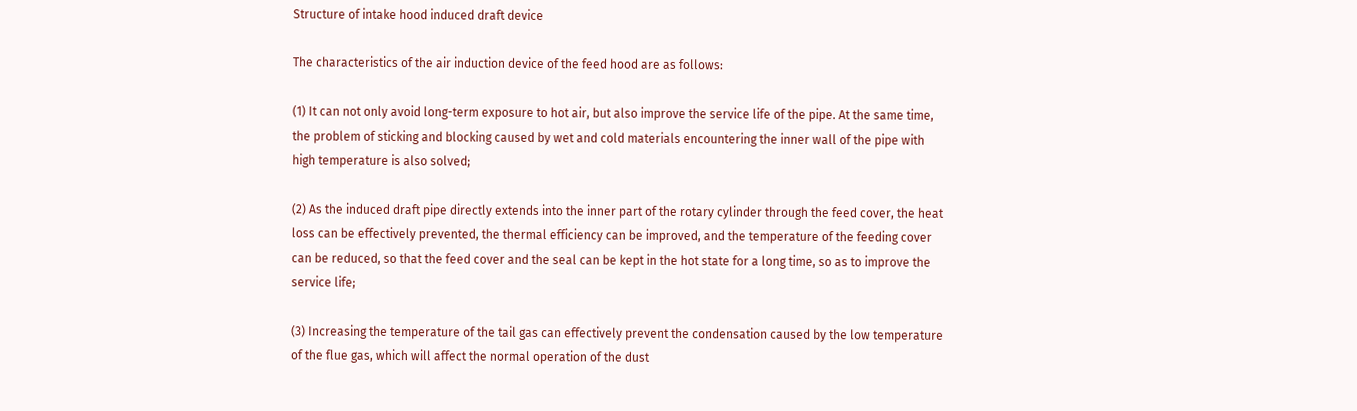Structure of intake hood induced draft device

The characteristics of the air induction device of the feed hood are as follows:

(1) It can not only avoid long-term exposure to hot air, but also improve the service life of the pipe. At the same time, the problem of sticking and blocking caused by wet and cold materials encountering the inner wall of the pipe with high temperature is also solved;

(2) As the induced draft pipe directly extends into the inner part of the rotary cylinder through the feed cover, the heat loss can be effectively prevented, the thermal efficiency can be improved, and the temperature of the feeding cover can be reduced, so that the feed cover and the seal can be kept in the hot state for a long time, so as to improve the service life;

(3) Increasing the temperature of the tail gas can effectively prevent the condensation caused by the low temperature of the flue gas, which will affect the normal operation of the dust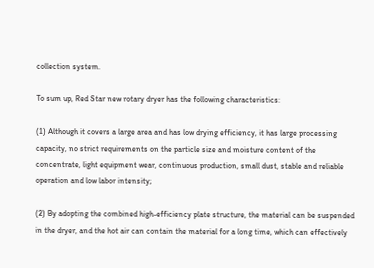collection system.

To sum up, Red Star new rotary dryer has the following characteristics:

(1) Although it covers a large area and has low drying efficiency, it has large processing capacity, no strict requirements on the particle size and moisture content of the concentrate, light equipment wear, continuous production, small dust, stable and reliable operation and low labor intensity;

(2) By adopting the combined high-efficiency plate structure, the material can be suspended in the dryer, and the hot air can contain the material for a long time, which can effectively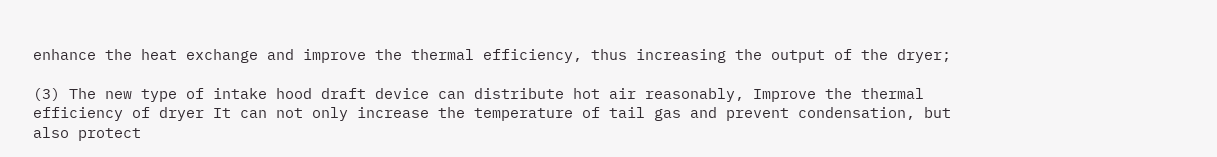enhance the heat exchange and improve the thermal efficiency, thus increasing the output of the dryer;

(3) The new type of intake hood draft device can distribute hot air reasonably, Improve the thermal efficiency of dryer It can not only increase the temperature of tail gas and prevent condensation, but also protect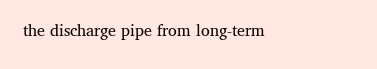the discharge pipe from long-term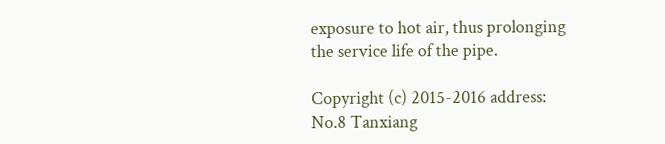exposure to hot air, thus prolonging the service life of the pipe.

Copyright (c) 2015-2016 address: No.8 Tanxiang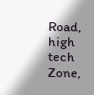Road, high tech Zone,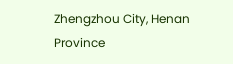Zhengzhou City, Henan Province